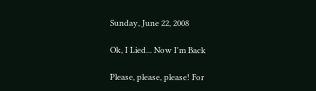Sunday, June 22, 2008

Ok, I Lied... Now I'm Back

Please, please, please! For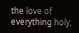the love of everything holy;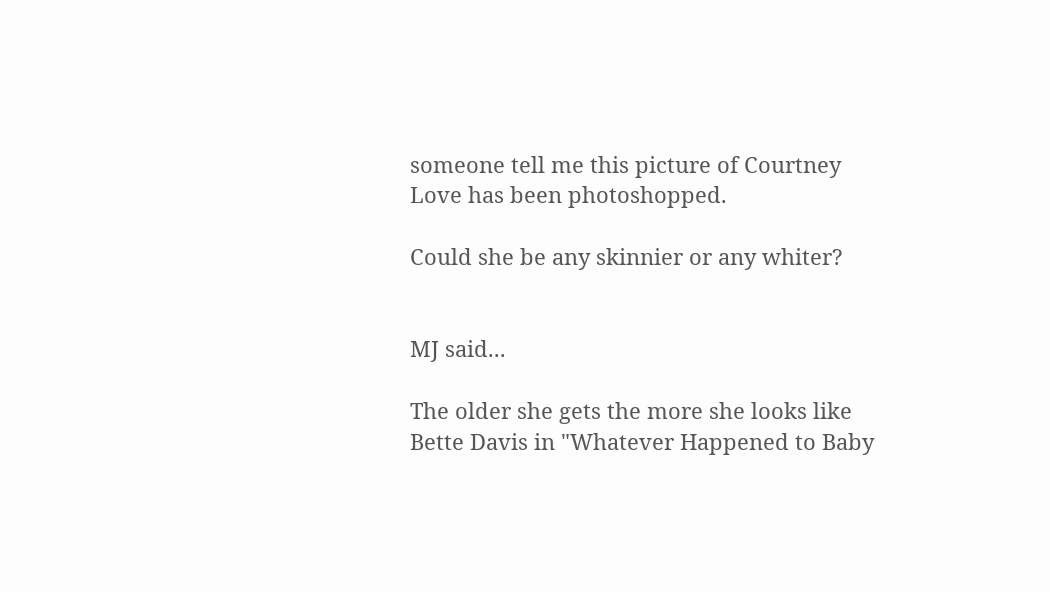someone tell me this picture of Courtney Love has been photoshopped.

Could she be any skinnier or any whiter?


MJ said...

The older she gets the more she looks like Bette Davis in "Whatever Happened to Baby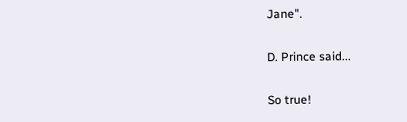Jane".

D. Prince said...

So true!